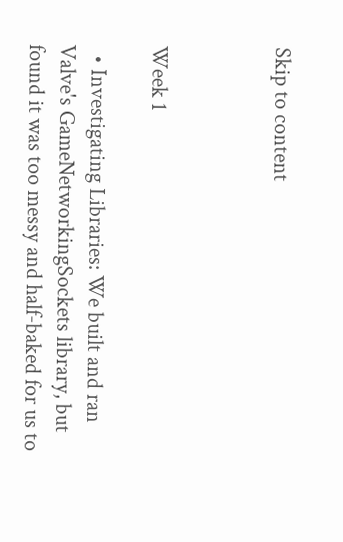Skip to content



Week 1

  • Investigating Libraries: We built and ran Valve's GameNetworkingSockets library, but found it was too messy and half-baked for us to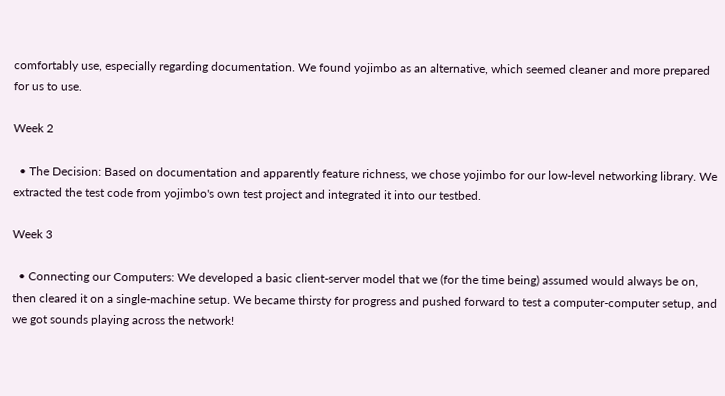comfortably use, especially regarding documentation. We found yojimbo as an alternative, which seemed cleaner and more prepared for us to use.

Week 2

  • The Decision: Based on documentation and apparently feature richness, we chose yojimbo for our low-level networking library. We extracted the test code from yojimbo's own test project and integrated it into our testbed.

Week 3

  • Connecting our Computers: We developed a basic client-server model that we (for the time being) assumed would always be on, then cleared it on a single-machine setup. We became thirsty for progress and pushed forward to test a computer-computer setup, and we got sounds playing across the network!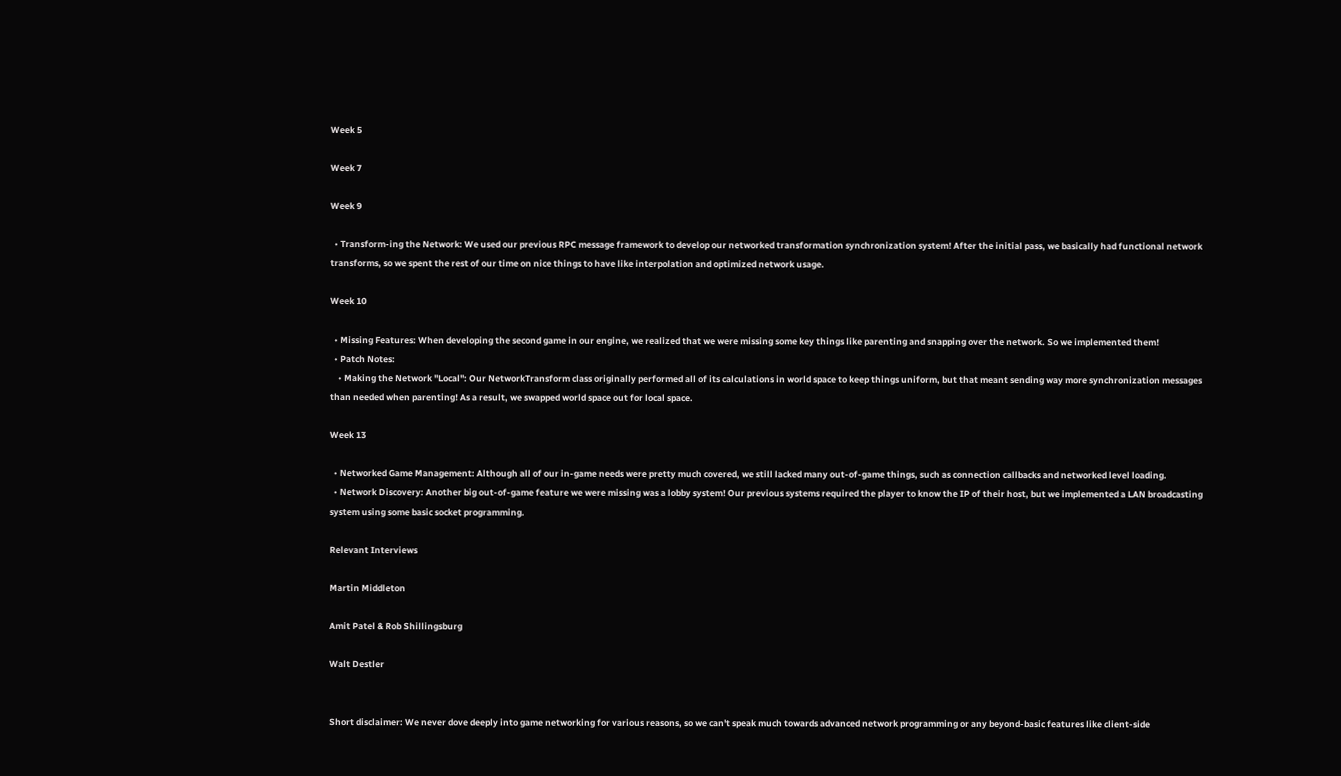Week 5

Week 7

Week 9

  • Transform-ing the Network: We used our previous RPC message framework to develop our networked transformation synchronization system! After the initial pass, we basically had functional network transforms, so we spent the rest of our time on nice things to have like interpolation and optimized network usage.

Week 10

  • Missing Features: When developing the second game in our engine, we realized that we were missing some key things like parenting and snapping over the network. So we implemented them!
  • Patch Notes:
    • Making the Network "Local": Our NetworkTransform class originally performed all of its calculations in world space to keep things uniform, but that meant sending way more synchronization messages than needed when parenting! As a result, we swapped world space out for local space.

Week 13

  • Networked Game Management: Although all of our in-game needs were pretty much covered, we still lacked many out-of-game things, such as connection callbacks and networked level loading.
  • Network Discovery: Another big out-of-game feature we were missing was a lobby system! Our previous systems required the player to know the IP of their host, but we implemented a LAN broadcasting system using some basic socket programming.

Relevant Interviews

Martin Middleton

Amit Patel & Rob Shillingsburg

Walt Destler


Short disclaimer: We never dove deeply into game networking for various reasons, so we can't speak much towards advanced network programming or any beyond-basic features like client-side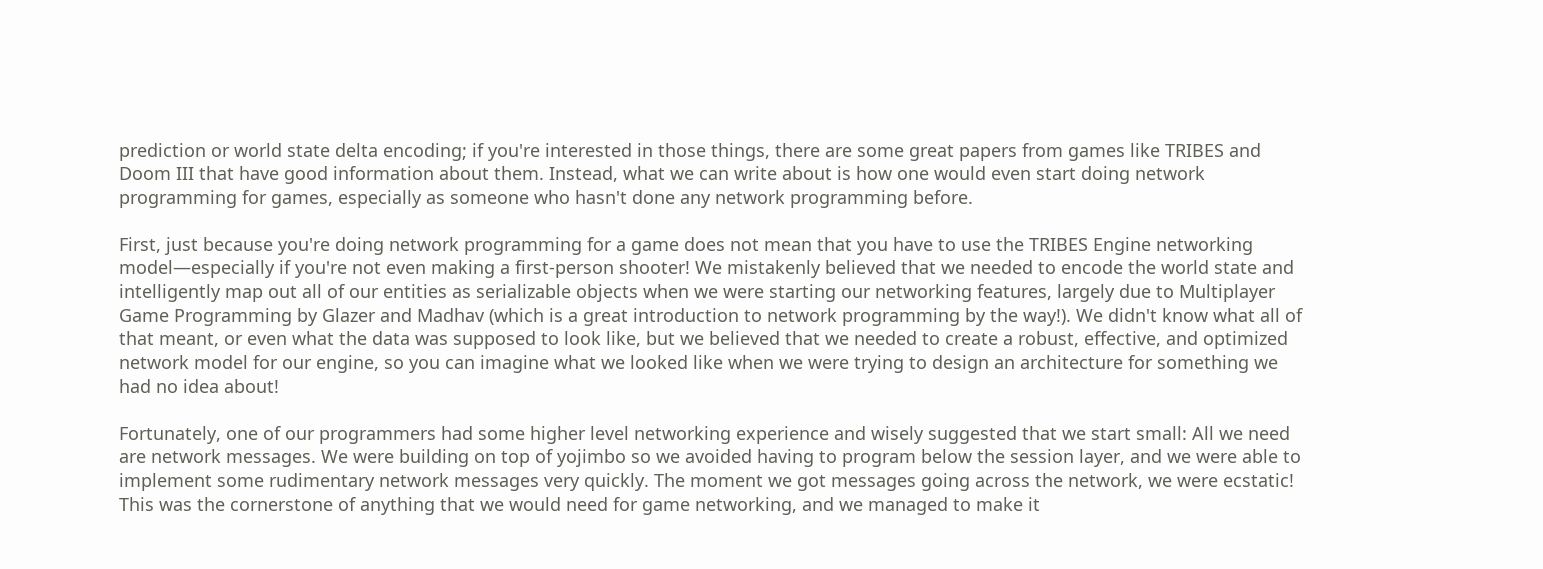prediction or world state delta encoding; if you're interested in those things, there are some great papers from games like TRIBES and Doom III that have good information about them. Instead, what we can write about is how one would even start doing network programming for games, especially as someone who hasn't done any network programming before.

First, just because you're doing network programming for a game does not mean that you have to use the TRIBES Engine networking model—especially if you're not even making a first-person shooter! We mistakenly believed that we needed to encode the world state and intelligently map out all of our entities as serializable objects when we were starting our networking features, largely due to Multiplayer Game Programming by Glazer and Madhav (which is a great introduction to network programming by the way!). We didn't know what all of that meant, or even what the data was supposed to look like, but we believed that we needed to create a robust, effective, and optimized network model for our engine, so you can imagine what we looked like when we were trying to design an architecture for something we had no idea about!

Fortunately, one of our programmers had some higher level networking experience and wisely suggested that we start small: All we need are network messages. We were building on top of yojimbo so we avoided having to program below the session layer, and we were able to implement some rudimentary network messages very quickly. The moment we got messages going across the network, we were ecstatic! This was the cornerstone of anything that we would need for game networking, and we managed to make it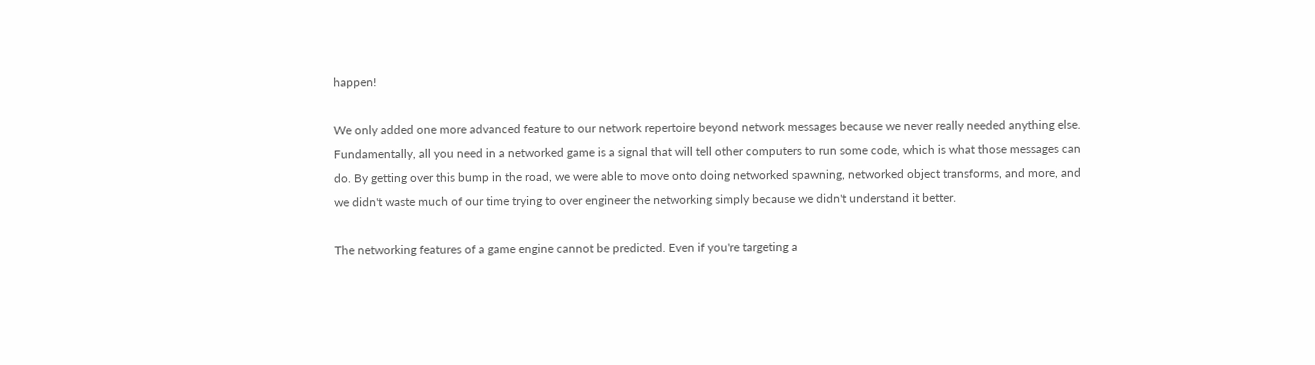happen!

We only added one more advanced feature to our network repertoire beyond network messages because we never really needed anything else. Fundamentally, all you need in a networked game is a signal that will tell other computers to run some code, which is what those messages can do. By getting over this bump in the road, we were able to move onto doing networked spawning, networked object transforms, and more, and we didn't waste much of our time trying to over engineer the networking simply because we didn't understand it better.

The networking features of a game engine cannot be predicted. Even if you're targeting a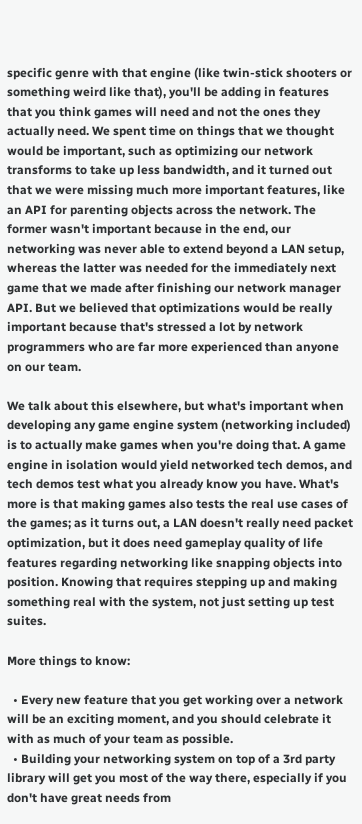specific genre with that engine (like twin-stick shooters or something weird like that), you'll be adding in features that you think games will need and not the ones they actually need. We spent time on things that we thought would be important, such as optimizing our network transforms to take up less bandwidth, and it turned out that we were missing much more important features, like an API for parenting objects across the network. The former wasn't important because in the end, our networking was never able to extend beyond a LAN setup, whereas the latter was needed for the immediately next game that we made after finishing our network manager API. But we believed that optimizations would be really important because that's stressed a lot by network programmers who are far more experienced than anyone on our team.

We talk about this elsewhere, but what's important when developing any game engine system (networking included) is to actually make games when you're doing that. A game engine in isolation would yield networked tech demos, and tech demos test what you already know you have. What's more is that making games also tests the real use cases of the games; as it turns out, a LAN doesn't really need packet optimization, but it does need gameplay quality of life features regarding networking like snapping objects into position. Knowing that requires stepping up and making something real with the system, not just setting up test suites.

More things to know:

  • Every new feature that you get working over a network will be an exciting moment, and you should celebrate it with as much of your team as possible.
  • Building your networking system on top of a 3rd party library will get you most of the way there, especially if you don't have great needs from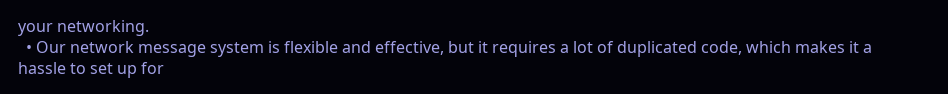your networking.
  • Our network message system is flexible and effective, but it requires a lot of duplicated code, which makes it a hassle to set up for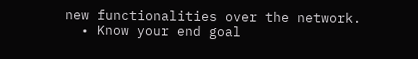new functionalities over the network.
  • Know your end goal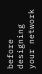before designing your network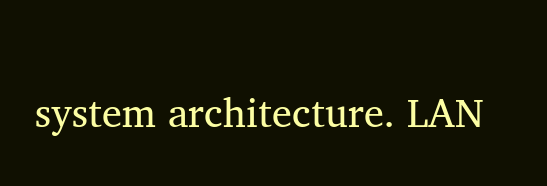system architecture. LAN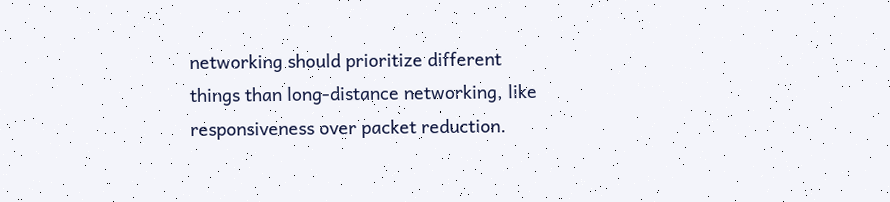networking should prioritize different things than long-distance networking, like responsiveness over packet reduction.